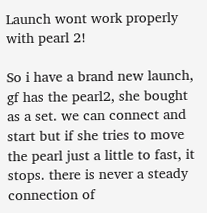Launch wont work properly with pearl 2!

So i have a brand new launch, gf has the pearl2, she bought as a set. we can connect and start but if she tries to move the pearl just a little to fast, it stops. there is never a steady connection of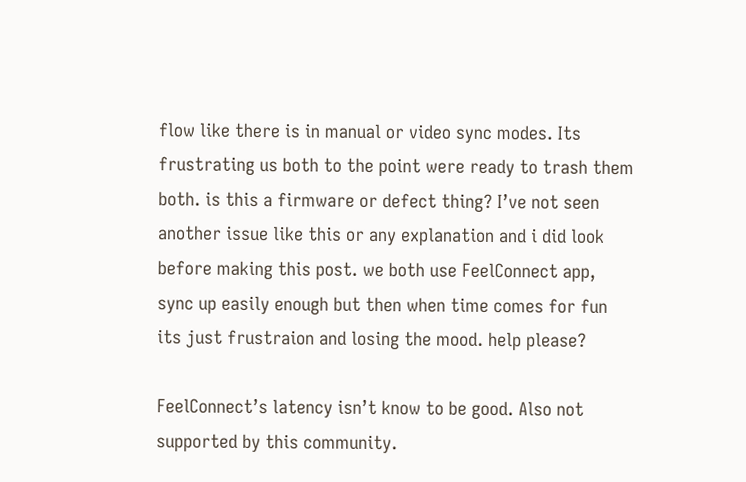flow like there is in manual or video sync modes. Its frustrating us both to the point were ready to trash them both. is this a firmware or defect thing? I’ve not seen another issue like this or any explanation and i did look before making this post. we both use FeelConnect app, sync up easily enough but then when time comes for fun its just frustraion and losing the mood. help please?

FeelConnect’s latency isn’t know to be good. Also not supported by this community.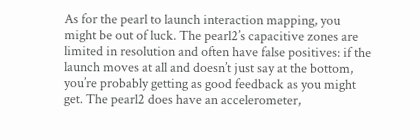As for the pearl to launch interaction mapping, you might be out of luck. The pearl2’s capacitive zones are limited in resolution and often have false positives: if the launch moves at all and doesn’t just say at the bottom, you’re probably getting as good feedback as you might get. The pearl2 does have an accelerometer,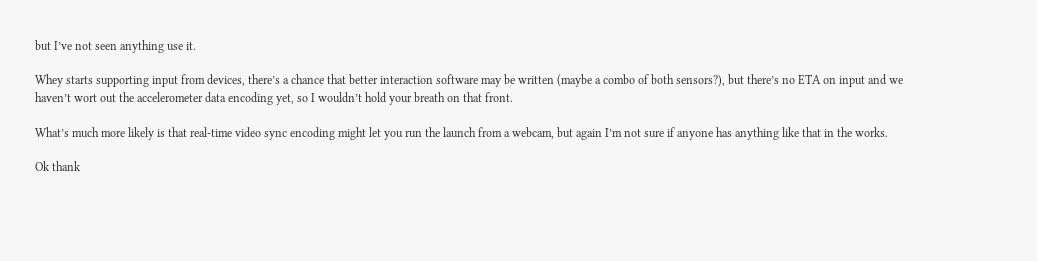but I’ve not seen anything use it.

Whey starts supporting input from devices, there’s a chance that better interaction software may be written (maybe a combo of both sensors?), but there’s no ETA on input and we haven’t wort out the accelerometer data encoding yet, so I wouldn’t hold your breath on that front.

What’s much more likely is that real-time video sync encoding might let you run the launch from a webcam, but again I’m not sure if anyone has anything like that in the works.

Ok thank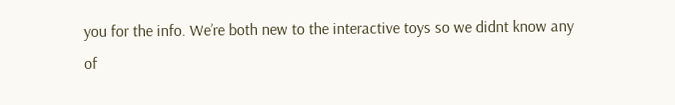you for the info. We’re both new to the interactive toys so we didnt know any of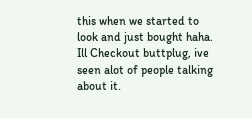this when we started to look and just bought haha.
Ill Checkout buttplug, ive seen alot of people talking about it.